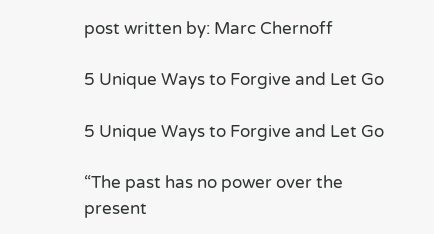post written by: Marc Chernoff

5 Unique Ways to Forgive and Let Go

5 Unique Ways to Forgive and Let Go

“The past has no power over the present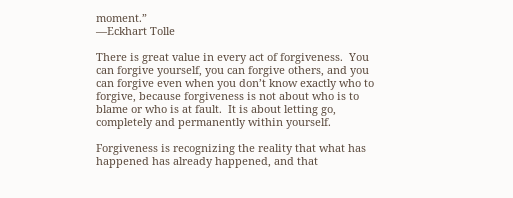moment.”
―Eckhart Tolle

There is great value in every act of forgiveness.  You can forgive yourself, you can forgive others, and you can forgive even when you don’t know exactly who to forgive, because forgiveness is not about who is to blame or who is at fault.  It is about letting go, completely and permanently within yourself.

Forgiveness is recognizing the reality that what has happened has already happened, and that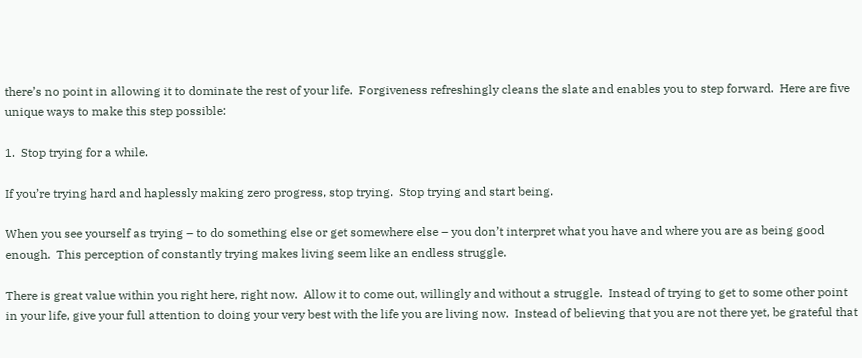there’s no point in allowing it to dominate the rest of your life.  Forgiveness refreshingly cleans the slate and enables you to step forward.  Here are five unique ways to make this step possible:

1.  Stop trying for a while.

If you’re trying hard and haplessly making zero progress, stop trying.  Stop trying and start being.

When you see yourself as trying – to do something else or get somewhere else – you don’t interpret what you have and where you are as being good enough.  This perception of constantly trying makes living seem like an endless struggle.

There is great value within you right here, right now.  Allow it to come out, willingly and without a struggle.  Instead of trying to get to some other point in your life, give your full attention to doing your very best with the life you are living now.  Instead of believing that you are not there yet, be grateful that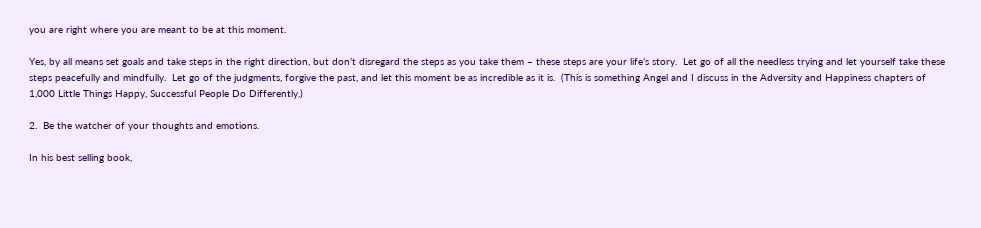you are right where you are meant to be at this moment.

Yes, by all means set goals and take steps in the right direction, but don’t disregard the steps as you take them – these steps are your life’s story.  Let go of all the needless trying and let yourself take these steps peacefully and mindfully.  Let go of the judgments, forgive the past, and let this moment be as incredible as it is.  (This is something Angel and I discuss in the Adversity and Happiness chapters of 1,000 Little Things Happy, Successful People Do Differently.)

2.  Be the watcher of your thoughts and emotions.

In his best selling book,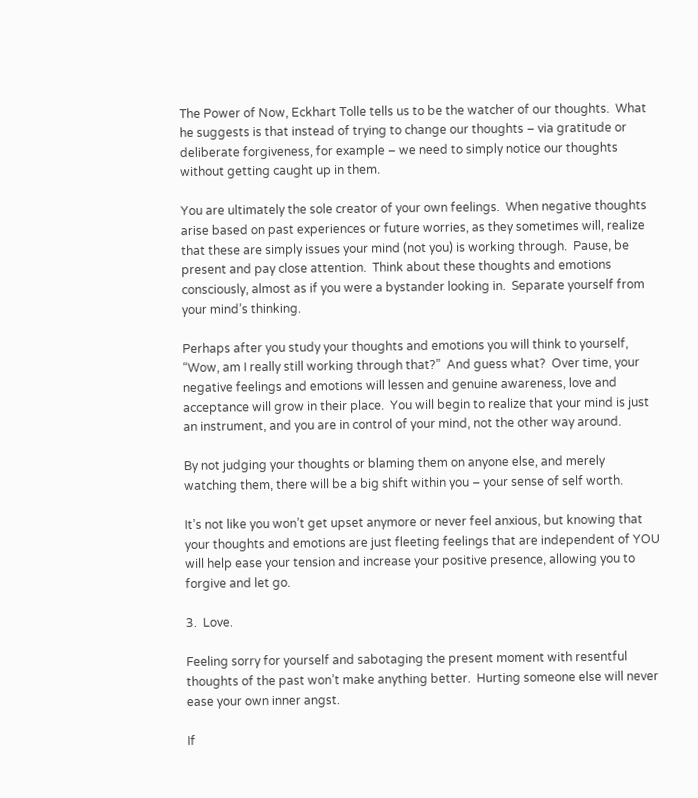The Power of Now, Eckhart Tolle tells us to be the watcher of our thoughts.  What he suggests is that instead of trying to change our thoughts – via gratitude or deliberate forgiveness, for example – we need to simply notice our thoughts without getting caught up in them.

You are ultimately the sole creator of your own feelings.  When negative thoughts arise based on past experiences or future worries, as they sometimes will, realize that these are simply issues your mind (not you) is working through.  Pause, be present and pay close attention.  Think about these thoughts and emotions consciously, almost as if you were a bystander looking in.  Separate yourself from your mind’s thinking.

Perhaps after you study your thoughts and emotions you will think to yourself, “Wow, am I really still working through that?”  And guess what?  Over time, your negative feelings and emotions will lessen and genuine awareness, love and acceptance will grow in their place.  You will begin to realize that your mind is just an instrument, and you are in control of your mind, not the other way around.

By not judging your thoughts or blaming them on anyone else, and merely watching them, there will be a big shift within you – your sense of self worth.

It’s not like you won’t get upset anymore or never feel anxious, but knowing that your thoughts and emotions are just fleeting feelings that are independent of YOU will help ease your tension and increase your positive presence, allowing you to forgive and let go.

3.  Love.

Feeling sorry for yourself and sabotaging the present moment with resentful thoughts of the past won’t make anything better.  Hurting someone else will never ease your own inner angst.

If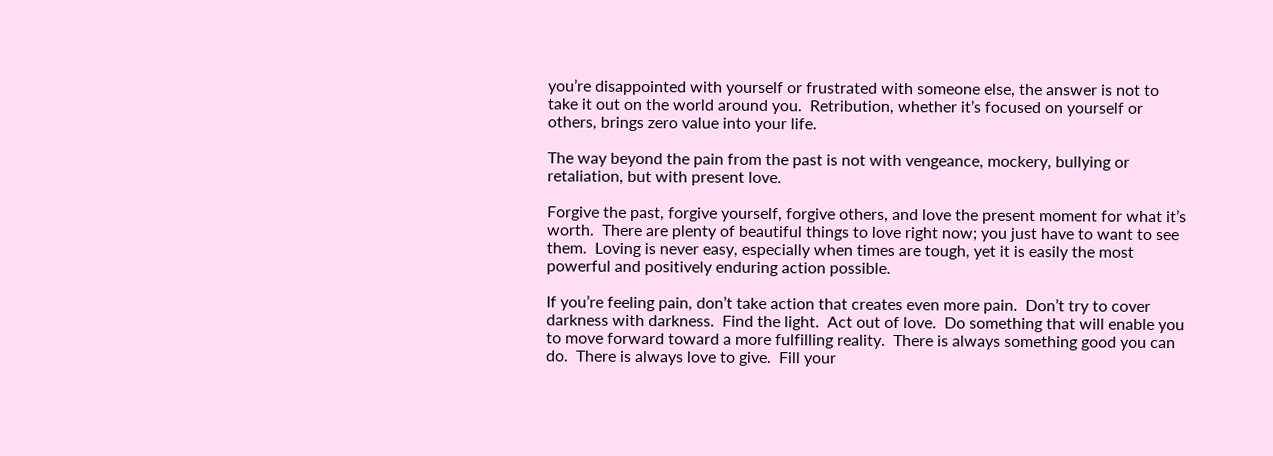you’re disappointed with yourself or frustrated with someone else, the answer is not to take it out on the world around you.  Retribution, whether it’s focused on yourself or others, brings zero value into your life.

The way beyond the pain from the past is not with vengeance, mockery, bullying or retaliation, but with present love.

Forgive the past, forgive yourself, forgive others, and love the present moment for what it’s worth.  There are plenty of beautiful things to love right now; you just have to want to see them.  Loving is never easy, especially when times are tough, yet it is easily the most powerful and positively enduring action possible.

If you’re feeling pain, don’t take action that creates even more pain.  Don’t try to cover darkness with darkness.  Find the light.  Act out of love.  Do something that will enable you to move forward toward a more fulfilling reality.  There is always something good you can do.  There is always love to give.  Fill your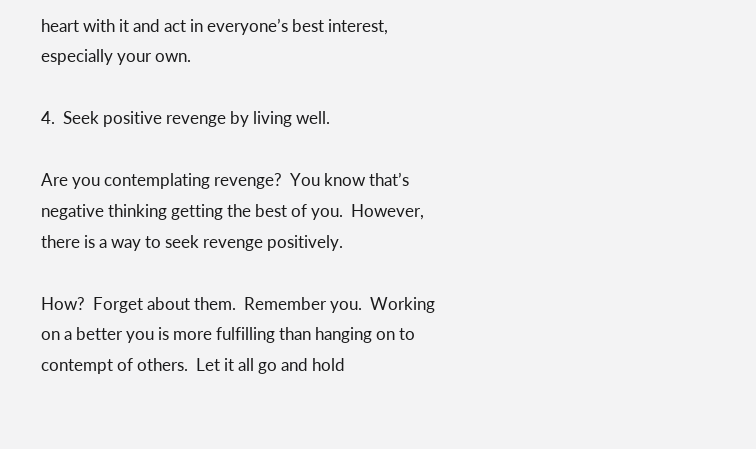heart with it and act in everyone’s best interest, especially your own.

4.  Seek positive revenge by living well.

Are you contemplating revenge?  You know that’s negative thinking getting the best of you.  However, there is a way to seek revenge positively.

How?  Forget about them.  Remember you.  Working on a better you is more fulfilling than hanging on to contempt of others.  Let it all go and hold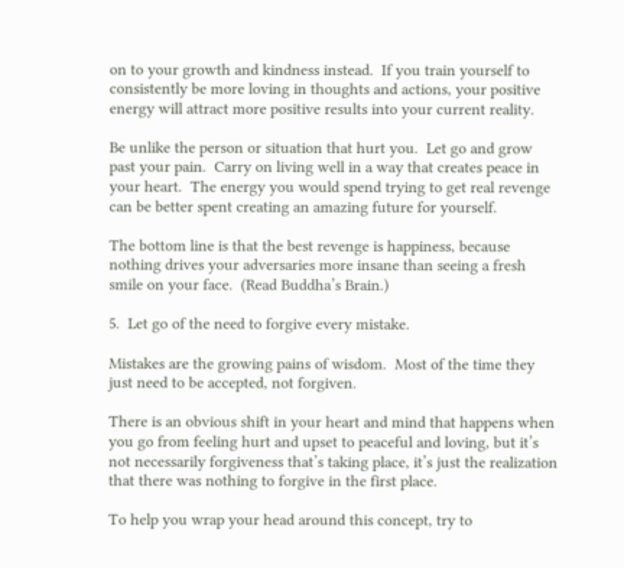on to your growth and kindness instead.  If you train yourself to consistently be more loving in thoughts and actions, your positive energy will attract more positive results into your current reality.

Be unlike the person or situation that hurt you.  Let go and grow past your pain.  Carry on living well in a way that creates peace in your heart.  The energy you would spend trying to get real revenge can be better spent creating an amazing future for yourself.

The bottom line is that the best revenge is happiness, because nothing drives your adversaries more insane than seeing a fresh smile on your face.  (Read Buddha’s Brain.)

5.  Let go of the need to forgive every mistake.

Mistakes are the growing pains of wisdom.  Most of the time they just need to be accepted, not forgiven.

There is an obvious shift in your heart and mind that happens when you go from feeling hurt and upset to peaceful and loving, but it’s not necessarily forgiveness that’s taking place, it’s just the realization that there was nothing to forgive in the first place.

To help you wrap your head around this concept, try to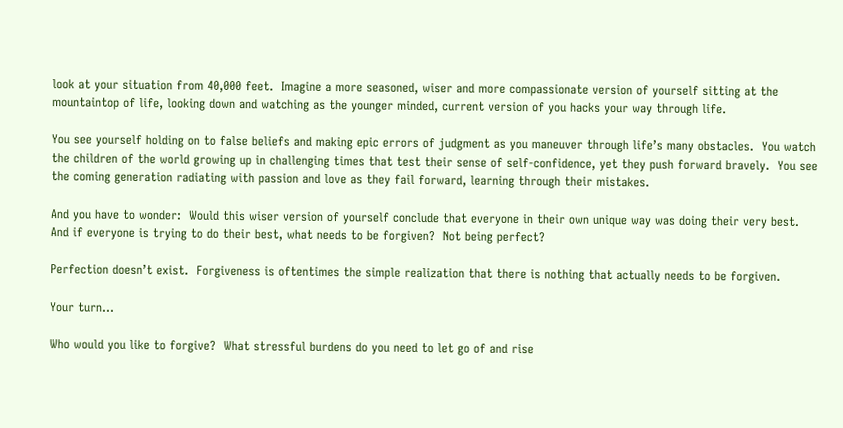look at your situation from 40,000 feet.  Imagine a more seasoned, wiser and more compassionate version of yourself sitting at the mountaintop of life, looking down and watching as the younger minded, current version of you hacks your way through life.

You see yourself holding on to false beliefs and making epic errors of judgment as you maneuver through life’s many obstacles.  You watch the children of the world growing up in challenging times that test their sense of self-confidence, yet they push forward bravely.  You see the coming generation radiating with passion and love as they fail forward, learning through their mistakes.

And you have to wonder:  Would this wiser version of yourself conclude that everyone in their own unique way was doing their very best.  And if everyone is trying to do their best, what needs to be forgiven?  Not being perfect?

Perfection doesn’t exist.  Forgiveness is oftentimes the simple realization that there is nothing that actually needs to be forgiven.

Your turn…

Who would you like to forgive?  What stressful burdens do you need to let go of and rise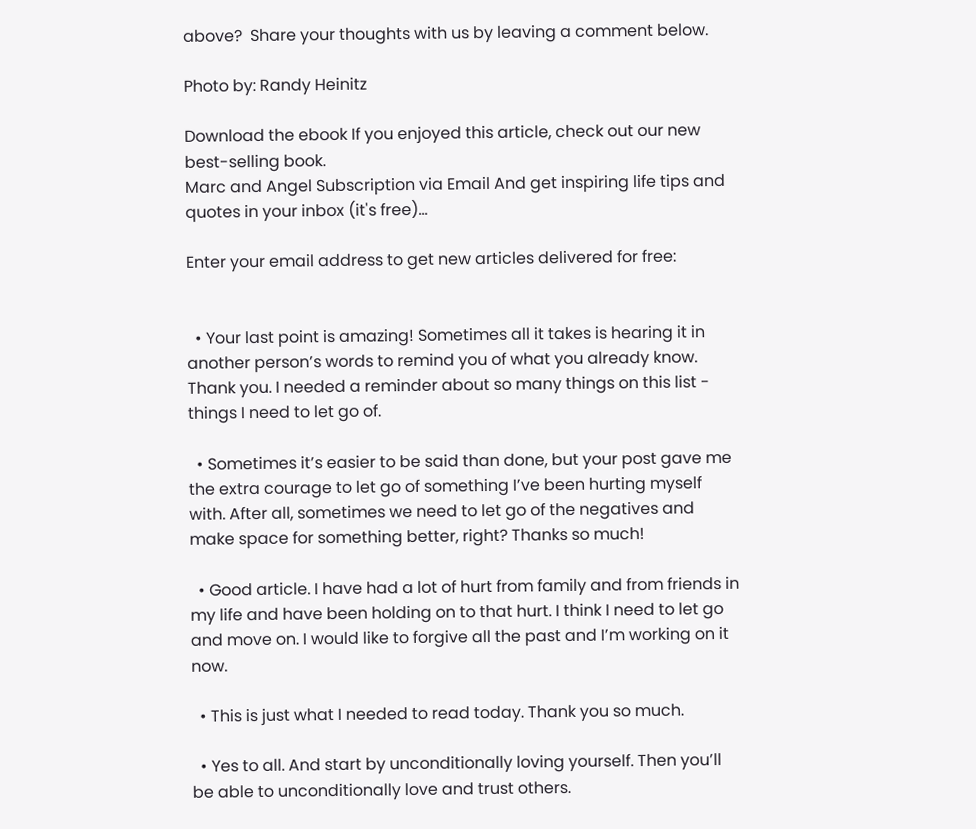above?  Share your thoughts with us by leaving a comment below.

Photo by: Randy Heinitz

Download the ebook If you enjoyed this article, check out our new best-selling book.
Marc and Angel Subscription via Email And get inspiring life tips and quotes in your inbox (it's free)...

Enter your email address to get new articles delivered for free:


  • Your last point is amazing! Sometimes all it takes is hearing it in another person’s words to remind you of what you already know. Thank you. I needed a reminder about so many things on this list - things I need to let go of.

  • Sometimes it’s easier to be said than done, but your post gave me the extra courage to let go of something I’ve been hurting myself with. After all, sometimes we need to let go of the negatives and make space for something better, right? Thanks so much!

  • Good article. I have had a lot of hurt from family and from friends in my life and have been holding on to that hurt. I think I need to let go and move on. I would like to forgive all the past and I’m working on it now.

  • This is just what I needed to read today. Thank you so much.

  • Yes to all. And start by unconditionally loving yourself. Then you’ll be able to unconditionally love and trust others.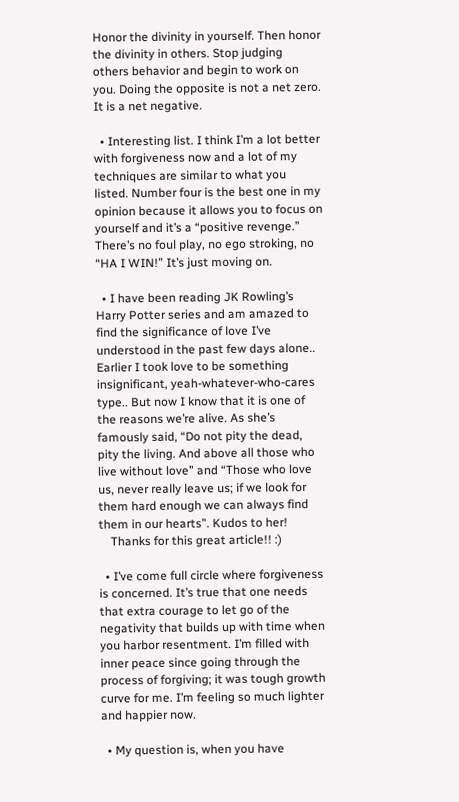Honor the divinity in yourself. Then honor the divinity in others. Stop judging others behavior and begin to work on you. Doing the opposite is not a net zero. It is a net negative.

  • Interesting list. I think I’m a lot better with forgiveness now and a lot of my techniques are similar to what you listed. Number four is the best one in my opinion because it allows you to focus on yourself and it’s a “positive revenge.” There’s no foul play, no ego stroking, no “HA I WIN!” It’s just moving on.

  • I have been reading JK Rowling’s Harry Potter series and am amazed to find the significance of love I’ve understood in the past few days alone.. Earlier I took love to be something insignificant, yeah-whatever-who-cares type.. But now I know that it is one of the reasons we’re alive. As she’s famously said, “Do not pity the dead, pity the living. And above all those who live without love” and “Those who love us, never really leave us; if we look for them hard enough we can always find them in our hearts”. Kudos to her!
    Thanks for this great article!! :)

  • I’ve come full circle where forgiveness is concerned. It’s true that one needs that extra courage to let go of the negativity that builds up with time when you harbor resentment. I’m filled with inner peace since going through the process of forgiving; it was tough growth curve for me. I’m feeling so much lighter and happier now.

  • My question is, when you have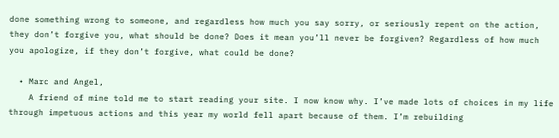done something wrong to someone, and regardless how much you say sorry, or seriously repent on the action, they don’t forgive you, what should be done? Does it mean you’ll never be forgiven? Regardless of how much you apologize, if they don’t forgive, what could be done?

  • Marc and Angel,
    A friend of mine told me to start reading your site. I now know why. I’ve made lots of choices in my life through impetuous actions and this year my world fell apart because of them. I’m rebuilding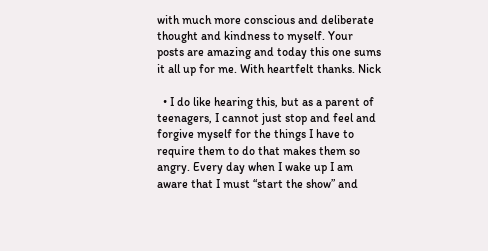with much more conscious and deliberate thought and kindness to myself. Your posts are amazing and today this one sums it all up for me. With heartfelt thanks. Nick

  • I do like hearing this, but as a parent of teenagers, I cannot just stop and feel and forgive myself for the things I have to require them to do that makes them so angry. Every day when I wake up I am aware that I must “start the show” and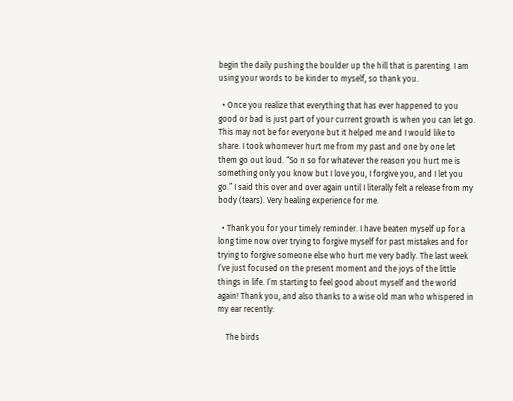begin the daily pushing the boulder up the hill that is parenting. I am using your words to be kinder to myself, so thank you.

  • Once you realize that everything that has ever happened to you good or bad is just part of your current growth is when you can let go. This may not be for everyone but it helped me and I would like to share. I took whomever hurt me from my past and one by one let them go out loud. “So n so for whatever the reason you hurt me is something only you know but I love you, I forgive you, and I let you go.” I said this over and over again until I literally felt a release from my body (tears). Very healing experience for me.

  • Thank you for your timely reminder. I have beaten myself up for a long time now over trying to forgive myself for past mistakes and for trying to forgive someone else who hurt me very badly. The last week I’ve just focused on the present moment and the joys of the little things in life. I’m starting to feel good about myself and the world again! Thank you, and also thanks to a wise old man who whispered in my ear recently:

    The birds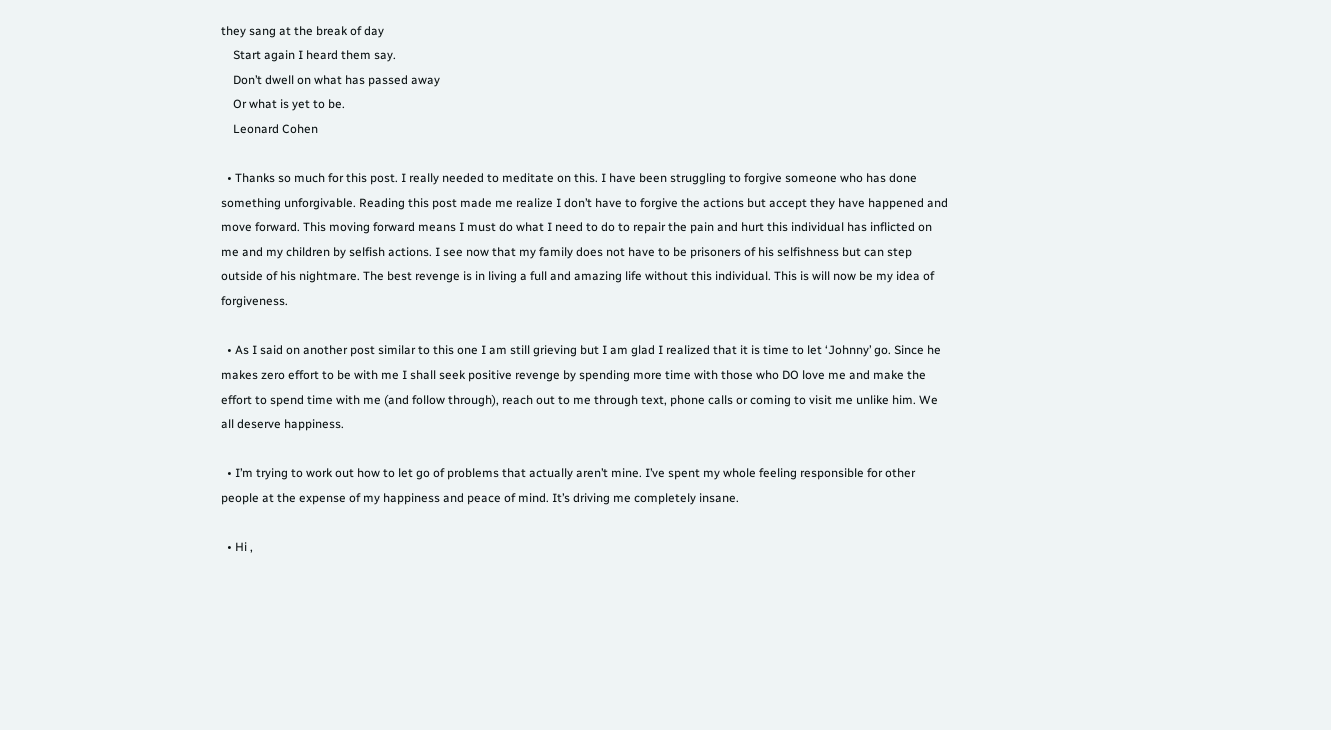they sang at the break of day
    Start again I heard them say.
    Don’t dwell on what has passed away
    Or what is yet to be.
    Leonard Cohen

  • Thanks so much for this post. I really needed to meditate on this. I have been struggling to forgive someone who has done something unforgivable. Reading this post made me realize I don’t have to forgive the actions but accept they have happened and move forward. This moving forward means I must do what I need to do to repair the pain and hurt this individual has inflicted on me and my children by selfish actions. I see now that my family does not have to be prisoners of his selfishness but can step outside of his nightmare. The best revenge is in living a full and amazing life without this individual. This is will now be my idea of forgiveness.

  • As I said on another post similar to this one I am still grieving but I am glad I realized that it is time to let ‘Johnny’ go. Since he makes zero effort to be with me I shall seek positive revenge by spending more time with those who DO love me and make the effort to spend time with me (and follow through), reach out to me through text, phone calls or coming to visit me unlike him. We all deserve happiness.

  • I’m trying to work out how to let go of problems that actually aren’t mine. I’ve spent my whole feeling responsible for other people at the expense of my happiness and peace of mind. It’s driving me completely insane.

  • Hi ,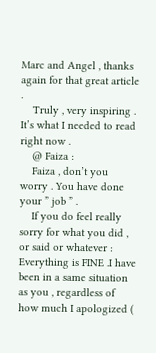Marc and Angel , thanks again for that great article .
    Truly , very inspiring . It’s what I needed to read right now .
    @ Faiza :
    Faiza , don’t you worry . You have done your ” job ” .
    If you do feel really sorry for what you did , or said or whatever : Everything is FINE .I have been in a same situation as you , regardless of how much I apologized (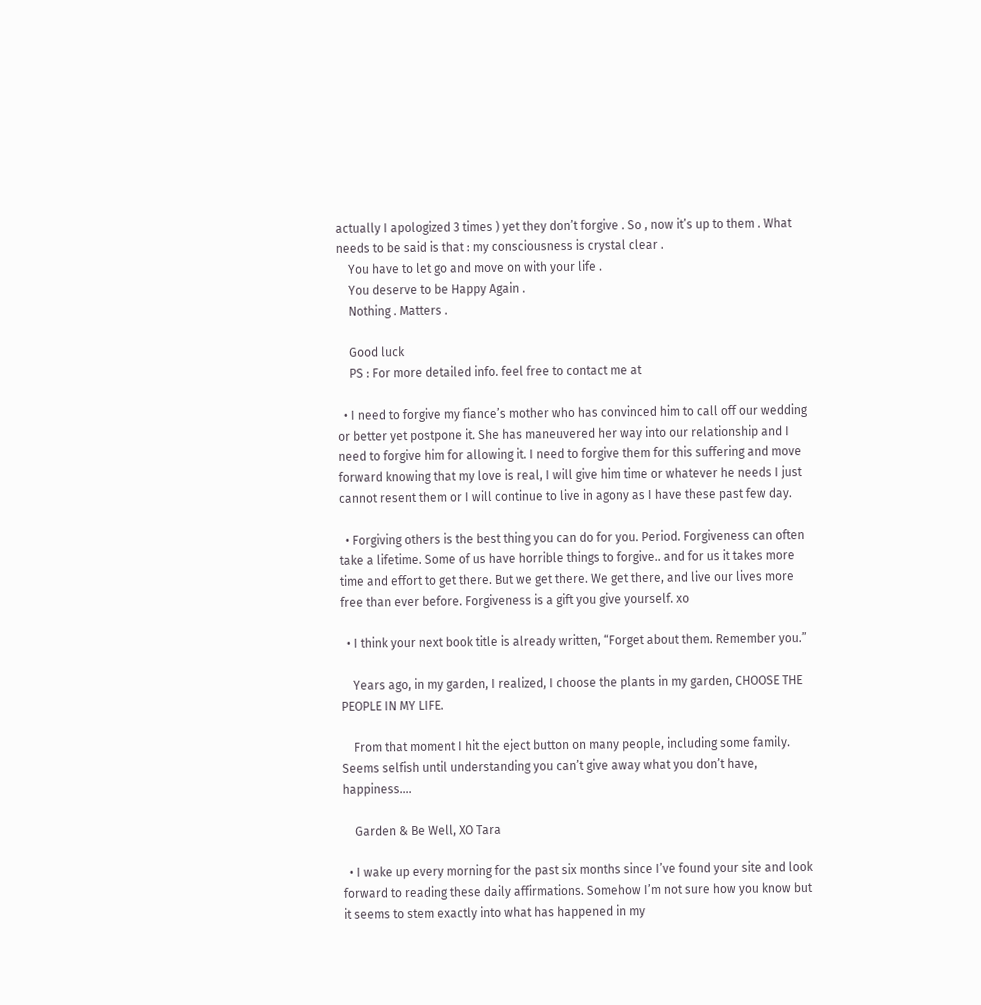actually I apologized 3 times ) yet they don’t forgive . So , now it’s up to them . What needs to be said is that : my consciousness is crystal clear .
    You have to let go and move on with your life .
    You deserve to be Happy Again .
    Nothing . Matters .

    Good luck
    PS : For more detailed info. feel free to contact me at

  • I need to forgive my fiance’s mother who has convinced him to call off our wedding or better yet postpone it. She has maneuvered her way into our relationship and I need to forgive him for allowing it. I need to forgive them for this suffering and move forward knowing that my love is real, I will give him time or whatever he needs I just cannot resent them or I will continue to live in agony as I have these past few day.

  • Forgiving others is the best thing you can do for you. Period. Forgiveness can often take a lifetime. Some of us have horrible things to forgive.. and for us it takes more time and effort to get there. But we get there. We get there, and live our lives more free than ever before. Forgiveness is a gift you give yourself. xo

  • I think your next book title is already written, “Forget about them. Remember you.”

    Years ago, in my garden, I realized, I choose the plants in my garden, CHOOSE THE PEOPLE IN MY LIFE.

    From that moment I hit the eject button on many people, including some family. Seems selfish until understanding you can’t give away what you don’t have, happiness….

    Garden & Be Well, XO Tara

  • I wake up every morning for the past six months since I’ve found your site and look forward to reading these daily affirmations. Somehow I’m not sure how you know but it seems to stem exactly into what has happened in my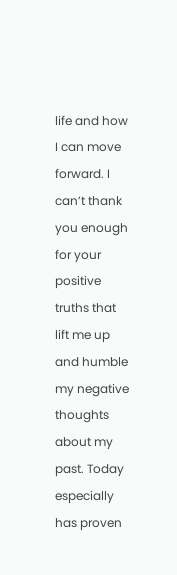life and how I can move forward. I can’t thank you enough for your positive truths that lift me up and humble my negative thoughts about my past. Today especially has proven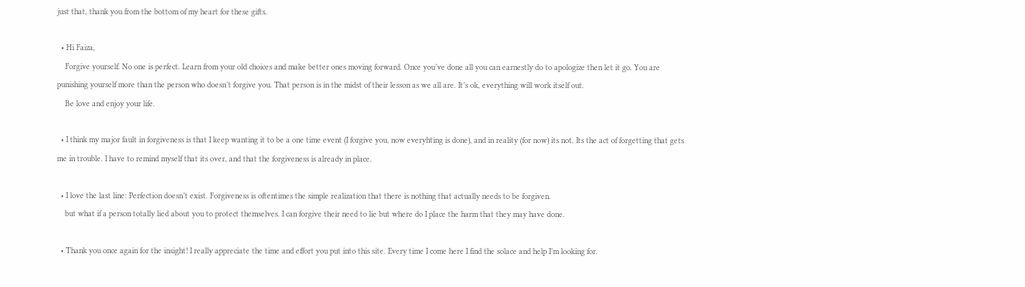just that, thank you from the bottom of my heart for these gifts.

  • Hi Faiza,
    Forgive yourself. No one is perfect. Learn from your old choices and make better ones moving forward. Once you’ve done all you can earnestly do to apologize then let it go. You are punishing yourself more than the person who doesn’t forgive you. That person is in the midst of their lesson as we all are. It’s ok, everything will work itself out.
    Be love and enjoy your life.

  • I think my major fault in forgiveness is that I keep wanting it to be a one time event (I forgive you, now everyhting is done), and in reality (for now) its not. Its the act of forgetting that gets me in trouble. I have to remind myself that its over, and that the forgiveness is already in place.

  • I love the last line: Perfection doesn’t exist. Forgiveness is oftentimes the simple realization that there is nothing that actually needs to be forgiven.
    but what if a person totally lied about you to protect themselves. I can forgive their need to lie but where do I place the harm that they may have done.

  • Thank you once again for the insight! I really appreciate the time and effort you put into this site. Every time I come here I find the solace and help I’m looking for.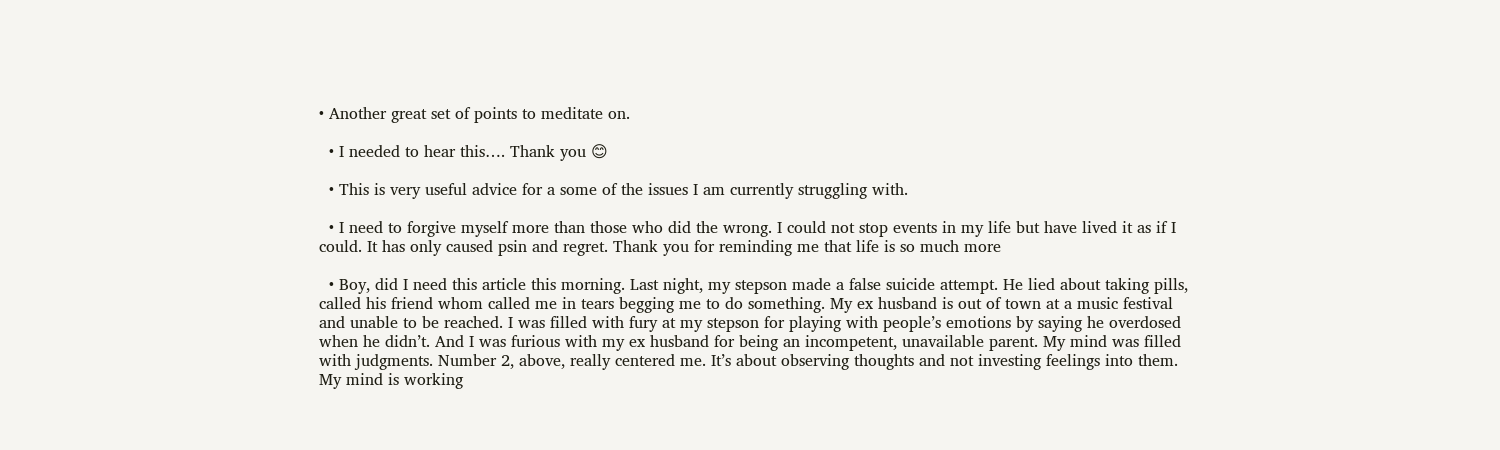• Another great set of points to meditate on.

  • I needed to hear this…. Thank you 😊

  • This is very useful advice for a some of the issues I am currently struggling with.

  • I need to forgive myself more than those who did the wrong. I could not stop events in my life but have lived it as if I could. It has only caused psin and regret. Thank you for reminding me that life is so much more

  • Boy, did I need this article this morning. Last night, my stepson made a false suicide attempt. He lied about taking pills, called his friend whom called me in tears begging me to do something. My ex husband is out of town at a music festival and unable to be reached. I was filled with fury at my stepson for playing with people’s emotions by saying he overdosed when he didn’t. And I was furious with my ex husband for being an incompetent, unavailable parent. My mind was filled with judgments. Number 2, above, really centered me. It’s about observing thoughts and not investing feelings into them. My mind is working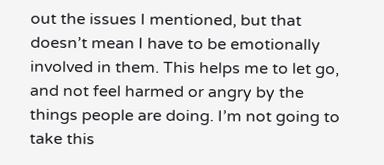out the issues I mentioned, but that doesn’t mean I have to be emotionally involved in them. This helps me to let go, and not feel harmed or angry by the things people are doing. I’m not going to take this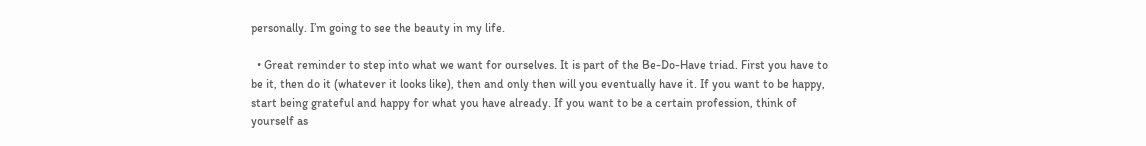personally. I’m going to see the beauty in my life.

  • Great reminder to step into what we want for ourselves. It is part of the Be-Do-Have triad. First you have to be it, then do it (whatever it looks like), then and only then will you eventually have it. If you want to be happy, start being grateful and happy for what you have already. If you want to be a certain profession, think of yourself as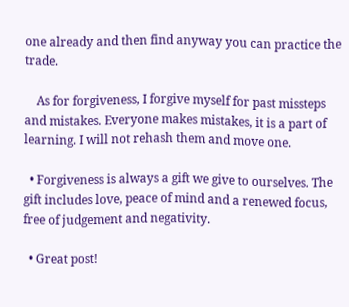one already and then find anyway you can practice the trade.

    As for forgiveness, I forgive myself for past missteps and mistakes. Everyone makes mistakes, it is a part of learning. I will not rehash them and move one.

  • Forgiveness is always a gift we give to ourselves. The gift includes love, peace of mind and a renewed focus, free of judgement and negativity.

  • Great post!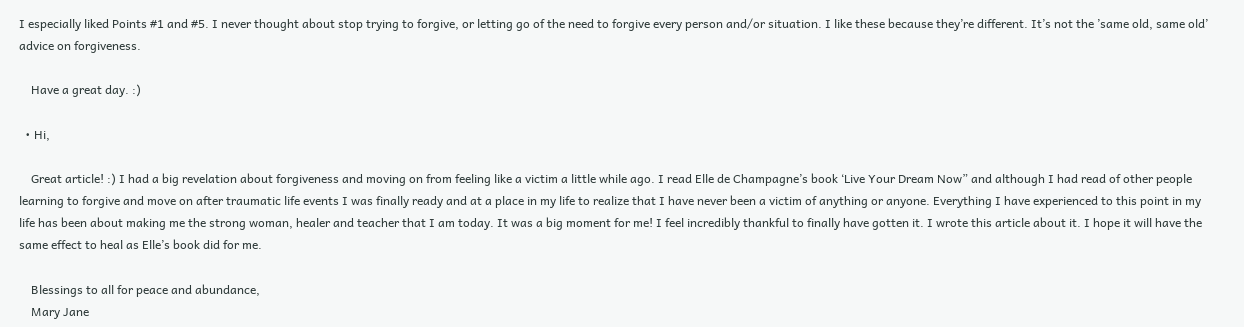I especially liked Points #1 and #5. I never thought about stop trying to forgive, or letting go of the need to forgive every person and/or situation. I like these because they’re different. It’s not the ’same old, same old’ advice on forgiveness.

    Have a great day. :)

  • Hi,

    Great article! :) I had a big revelation about forgiveness and moving on from feeling like a victim a little while ago. I read Elle de Champagne’s book ‘Live Your Dream Now” and although I had read of other people learning to forgive and move on after traumatic life events I was finally ready and at a place in my life to realize that I have never been a victim of anything or anyone. Everything I have experienced to this point in my life has been about making me the strong woman, healer and teacher that I am today. It was a big moment for me! I feel incredibly thankful to finally have gotten it. I wrote this article about it. I hope it will have the same effect to heal as Elle’s book did for me.

    Blessings to all for peace and abundance,
    Mary Jane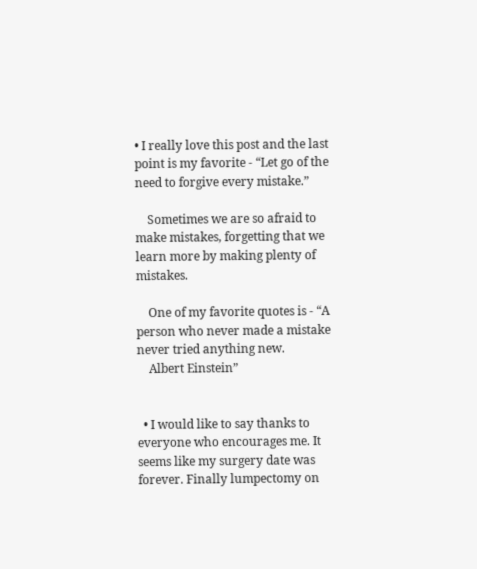• I really love this post and the last point is my favorite - “Let go of the need to forgive every mistake.”

    Sometimes we are so afraid to make mistakes, forgetting that we learn more by making plenty of mistakes.

    One of my favorite quotes is - “A person who never made a mistake never tried anything new.
    Albert Einstein”


  • I would like to say thanks to everyone who encourages me. It seems like my surgery date was forever. Finally lumpectomy on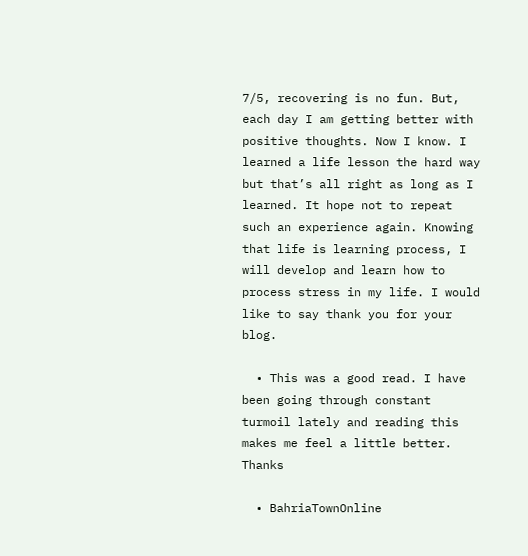7/5, recovering is no fun. But, each day I am getting better with positive thoughts. Now I know. I learned a life lesson the hard way but that’s all right as long as I learned. It hope not to repeat such an experience again. Knowing that life is learning process, I will develop and learn how to process stress in my life. I would like to say thank you for your blog.

  • This was a good read. I have been going through constant turmoil lately and reading this makes me feel a little better. Thanks

  • BahriaTownOnline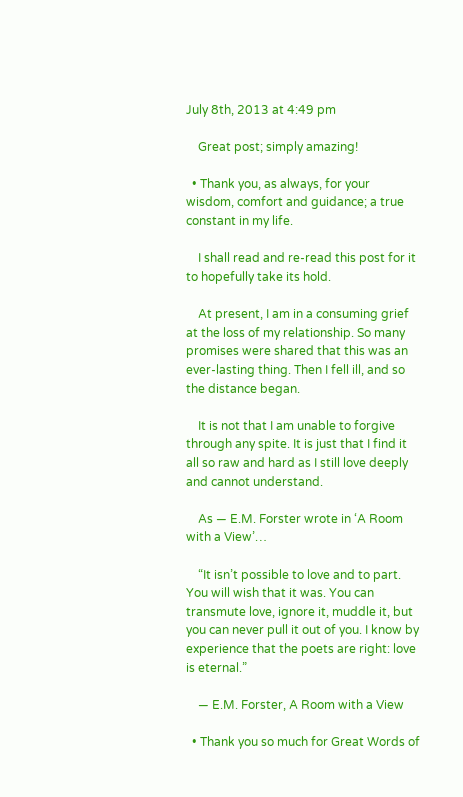July 8th, 2013 at 4:49 pm

    Great post; simply amazing!

  • Thank you, as always, for your wisdom, comfort and guidance; a true constant in my life.

    I shall read and re-read this post for it to hopefully take its hold.

    At present, I am in a consuming grief at the loss of my relationship. So many promises were shared that this was an ever-lasting thing. Then I fell ill, and so the distance began.

    It is not that I am unable to forgive through any spite. It is just that I find it all so raw and hard as I still love deeply and cannot understand.

    As ― E.M. Forster wrote in ‘A Room with a View’…

    “It isn’t possible to love and to part. You will wish that it was. You can transmute love, ignore it, muddle it, but you can never pull it out of you. I know by experience that the poets are right: love is eternal.”

    ― E.M. Forster, A Room with a View

  • Thank you so much for Great Words of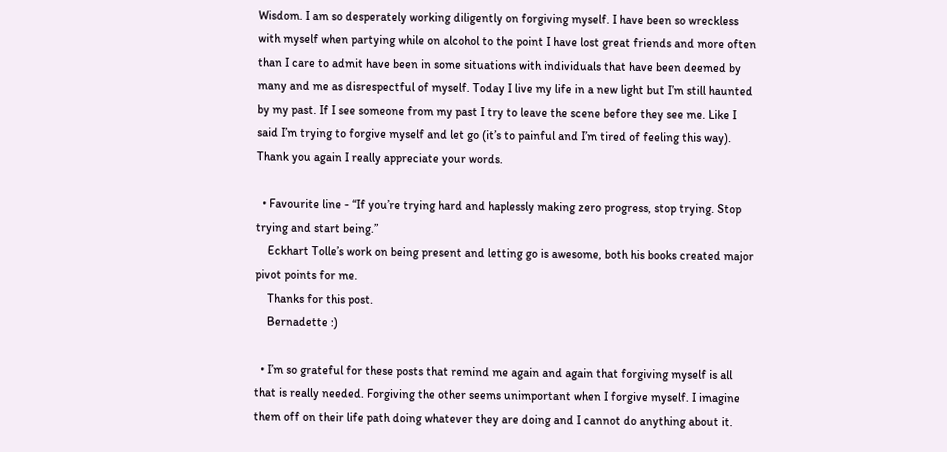Wisdom. I am so desperately working diligently on forgiving myself. I have been so wreckless with myself when partying while on alcohol to the point I have lost great friends and more often than I care to admit have been in some situations with individuals that have been deemed by many and me as disrespectful of myself. Today I live my life in a new light but I’m still haunted by my past. If I see someone from my past I try to leave the scene before they see me. Like I said I’m trying to forgive myself and let go (it’s to painful and I’m tired of feeling this way). Thank you again I really appreciate your words.

  • Favourite line - “If you’re trying hard and haplessly making zero progress, stop trying. Stop trying and start being.”
    Eckhart Tolle’s work on being present and letting go is awesome, both his books created major pivot points for me.
    Thanks for this post.
    Bernadette :)

  • I’m so grateful for these posts that remind me again and again that forgiving myself is all that is really needed. Forgiving the other seems unimportant when I forgive myself. I imagine them off on their life path doing whatever they are doing and I cannot do anything about it.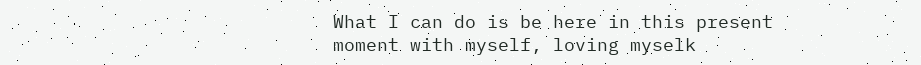What I can do is be here in this present moment with myself, loving myselk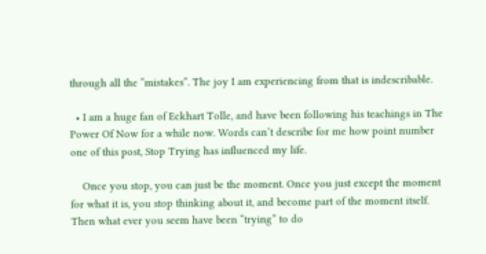through all the “mistakes”. The joy I am experiencing from that is indescribable.

  • I am a huge fan of Eckhart Tolle, and have been following his teachings in The Power Of Now for a while now. Words can’t describe for me how point number one of this post, Stop Trying has influenced my life.

    Once you stop, you can just be the moment. Once you just except the moment for what it is, you stop thinking about it, and become part of the moment itself. Then what ever you seem have been “trying” to do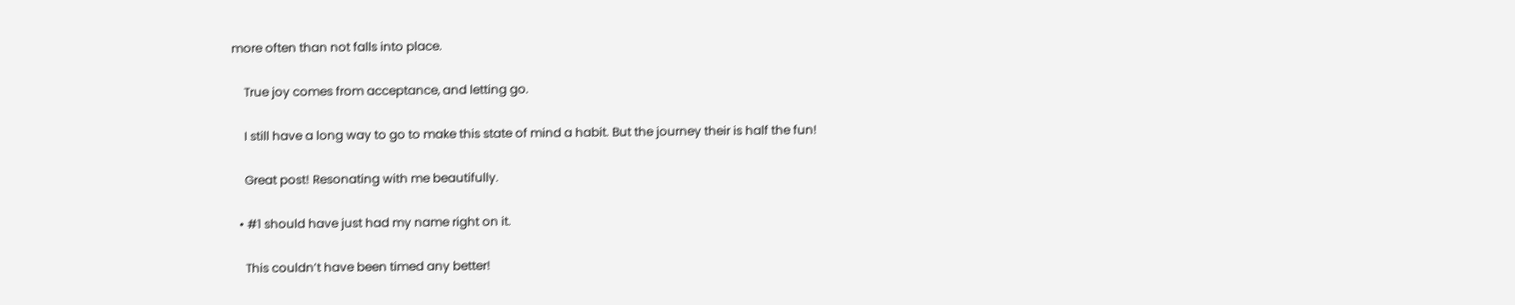more often than not falls into place.

    True joy comes from acceptance, and letting go.

    I still have a long way to go to make this state of mind a habit. But the journey their is half the fun!

    Great post! Resonating with me beautifully.

  • #1 should have just had my name right on it.

    This couldn’t have been timed any better!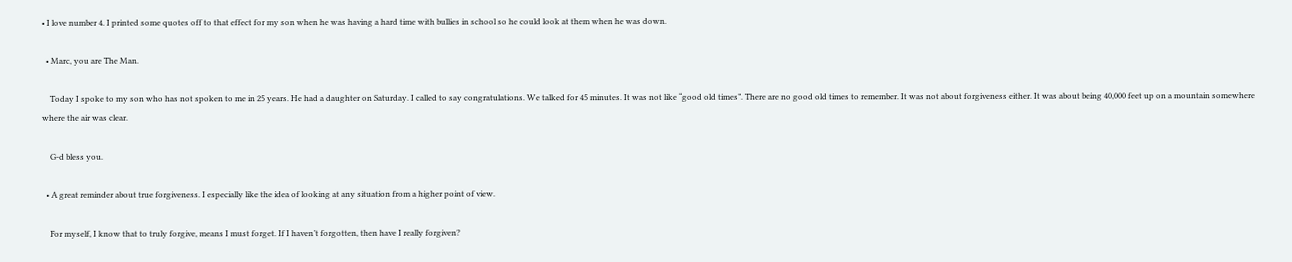• I love number 4. I printed some quotes off to that effect for my son when he was having a hard time with bullies in school so he could look at them when he was down.

  • Marc, you are The Man.

    Today I spoke to my son who has not spoken to me in 25 years. He had a daughter on Saturday. I called to say congratulations. We talked for 45 minutes. It was not like “good old times”. There are no good old times to remember. It was not about forgiveness either. It was about being 40,000 feet up on a mountain somewhere where the air was clear.

    G-d bless you.

  • A great reminder about true forgiveness. I especially like the idea of looking at any situation from a higher point of view.

    For myself, I know that to truly forgive, means I must forget. If I haven’t forgotten, then have I really forgiven?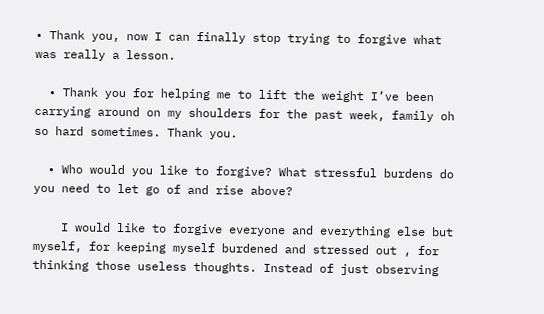• Thank you, now I can finally stop trying to forgive what was really a lesson.

  • Thank you for helping me to lift the weight I’ve been carrying around on my shoulders for the past week, family oh so hard sometimes. Thank you.

  • Who would you like to forgive? What stressful burdens do you need to let go of and rise above?

    I would like to forgive everyone and everything else but myself, for keeping myself burdened and stressed out , for thinking those useless thoughts. Instead of just observing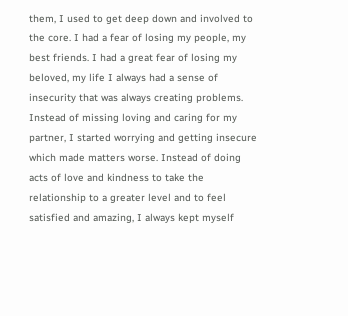them, I used to get deep down and involved to the core. I had a fear of losing my people, my best friends. I had a great fear of losing my beloved, my life I always had a sense of insecurity that was always creating problems. Instead of missing loving and caring for my partner, I started worrying and getting insecure which made matters worse. Instead of doing acts of love and kindness to take the relationship to a greater level and to feel satisfied and amazing, I always kept myself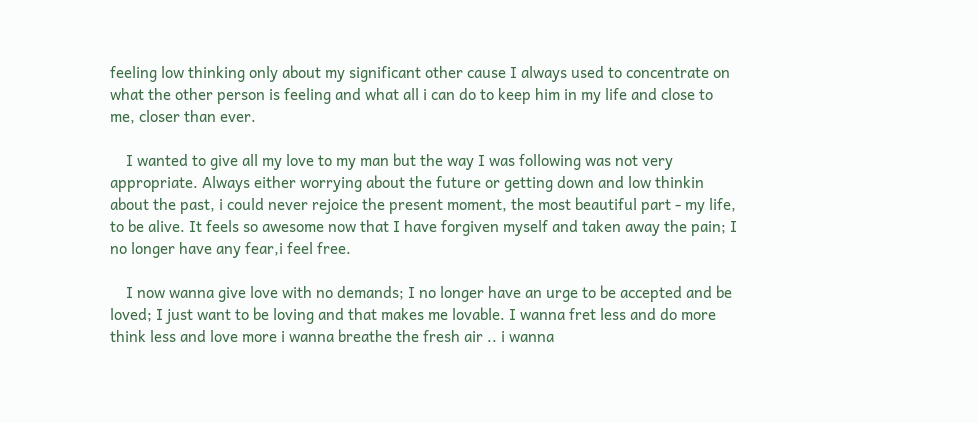feeling low thinking only about my significant other cause I always used to concentrate on what the other person is feeling and what all i can do to keep him in my life and close to me, closer than ever.

    I wanted to give all my love to my man but the way I was following was not very appropriate. Always either worrying about the future or getting down and low thinkin about the past, i could never rejoice the present moment, the most beautiful part - my life, to be alive. It feels so awesome now that I have forgiven myself and taken away the pain; I no longer have any fear,i feel free.

    I now wanna give love with no demands; I no longer have an urge to be accepted and be loved; I just want to be loving and that makes me lovable. I wanna fret less and do more think less and love more i wanna breathe the fresh air .. i wanna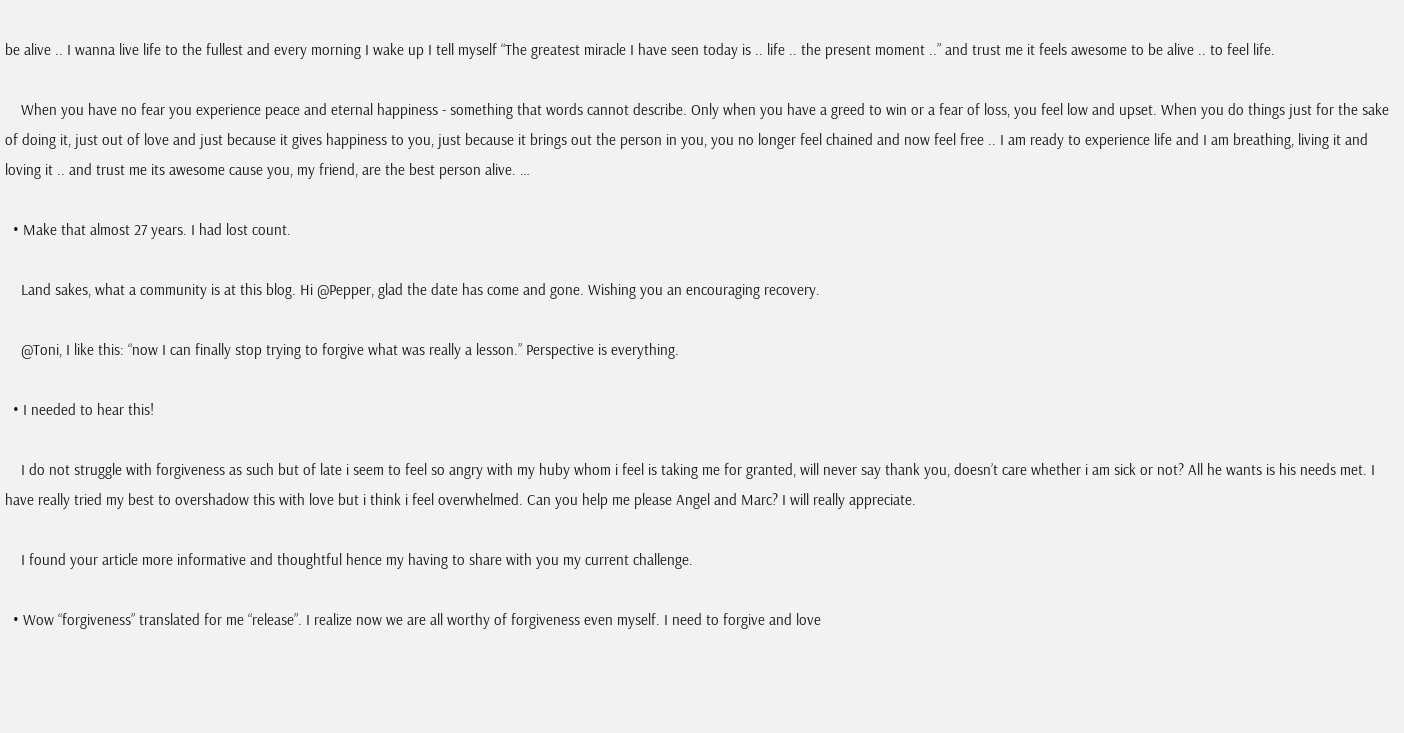be alive .. I wanna live life to the fullest and every morning I wake up I tell myself “The greatest miracle I have seen today is .. life .. the present moment ..” and trust me it feels awesome to be alive .. to feel life.

    When you have no fear you experience peace and eternal happiness - something that words cannot describe. Only when you have a greed to win or a fear of loss, you feel low and upset. When you do things just for the sake of doing it, just out of love and just because it gives happiness to you, just because it brings out the person in you, you no longer feel chained and now feel free .. I am ready to experience life and I am breathing, living it and loving it .. and trust me its awesome cause you, my friend, are the best person alive. …

  • Make that almost 27 years. I had lost count.

    Land sakes, what a community is at this blog. Hi @Pepper, glad the date has come and gone. Wishing you an encouraging recovery.

    @Toni, I like this: “now I can finally stop trying to forgive what was really a lesson.” Perspective is everything.

  • I needed to hear this!

    I do not struggle with forgiveness as such but of late i seem to feel so angry with my huby whom i feel is taking me for granted, will never say thank you, doesn’t care whether i am sick or not? All he wants is his needs met. I have really tried my best to overshadow this with love but i think i feel overwhelmed. Can you help me please Angel and Marc? I will really appreciate.

    I found your article more informative and thoughtful hence my having to share with you my current challenge.

  • Wow “forgiveness” translated for me “release”. I realize now we are all worthy of forgiveness even myself. I need to forgive and love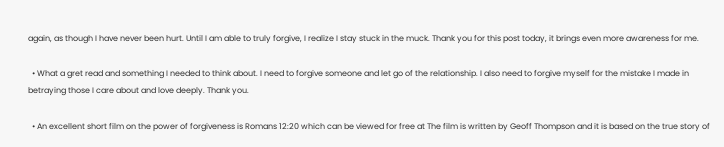again, as though I have never been hurt. Until I am able to truly forgive, I realize I stay stuck in the muck. Thank you for this post today, it brings even more awareness for me.

  • What a gret read and something I needed to think about. I need to forgive someone and let go of the relationship. I also need to forgive myself for the mistake I made in betraying those I care about and love deeply. Thank you.

  • An excellent short film on the power of forgiveness is Romans 12:20 which can be viewed for free at The film is written by Geoff Thompson and it is based on the true story of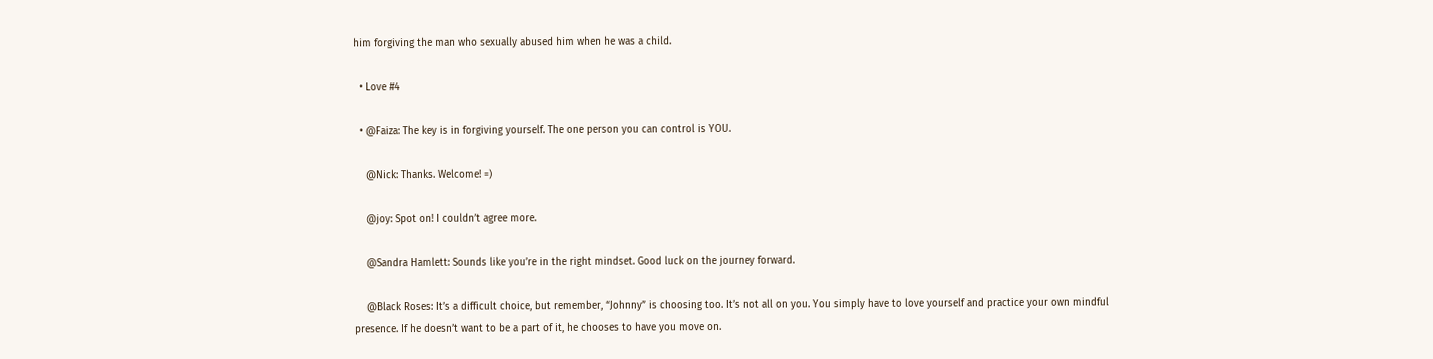him forgiving the man who sexually abused him when he was a child.

  • Love #4

  • @Faiza: The key is in forgiving yourself. The one person you can control is YOU.

    @Nick: Thanks. Welcome! =)

    @joy: Spot on! I couldn’t agree more.

    @Sandra Hamlett: Sounds like you’re in the right mindset. Good luck on the journey forward.

    @Black Roses: It’s a difficult choice, but remember, “Johnny” is choosing too. It’s not all on you. You simply have to love yourself and practice your own mindful presence. If he doesn’t want to be a part of it, he chooses to have you move on.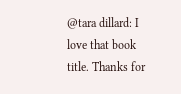@tara dillard: I love that book title. Thanks for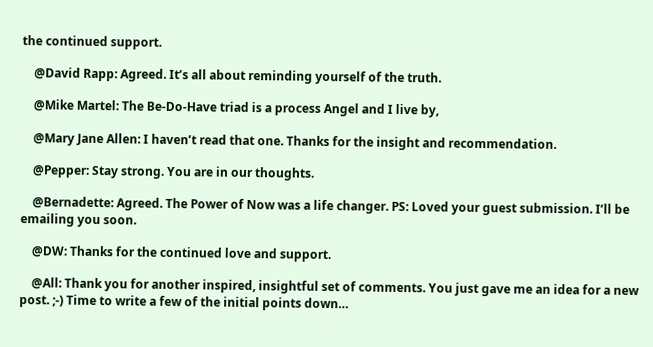the continued support.

    @David Rapp: Agreed. It’s all about reminding yourself of the truth.

    @Mike Martel: The Be-Do-Have triad is a process Angel and I live by,

    @Mary Jane Allen: I haven’t read that one. Thanks for the insight and recommendation.

    @Pepper: Stay strong. You are in our thoughts.

    @Bernadette: Agreed. The Power of Now was a life changer. PS: Loved your guest submission. I’ll be emailing you soon.

    @DW: Thanks for the continued love and support.

    @All: Thank you for another inspired, insightful set of comments. You just gave me an idea for a new post. ;-) Time to write a few of the initial points down…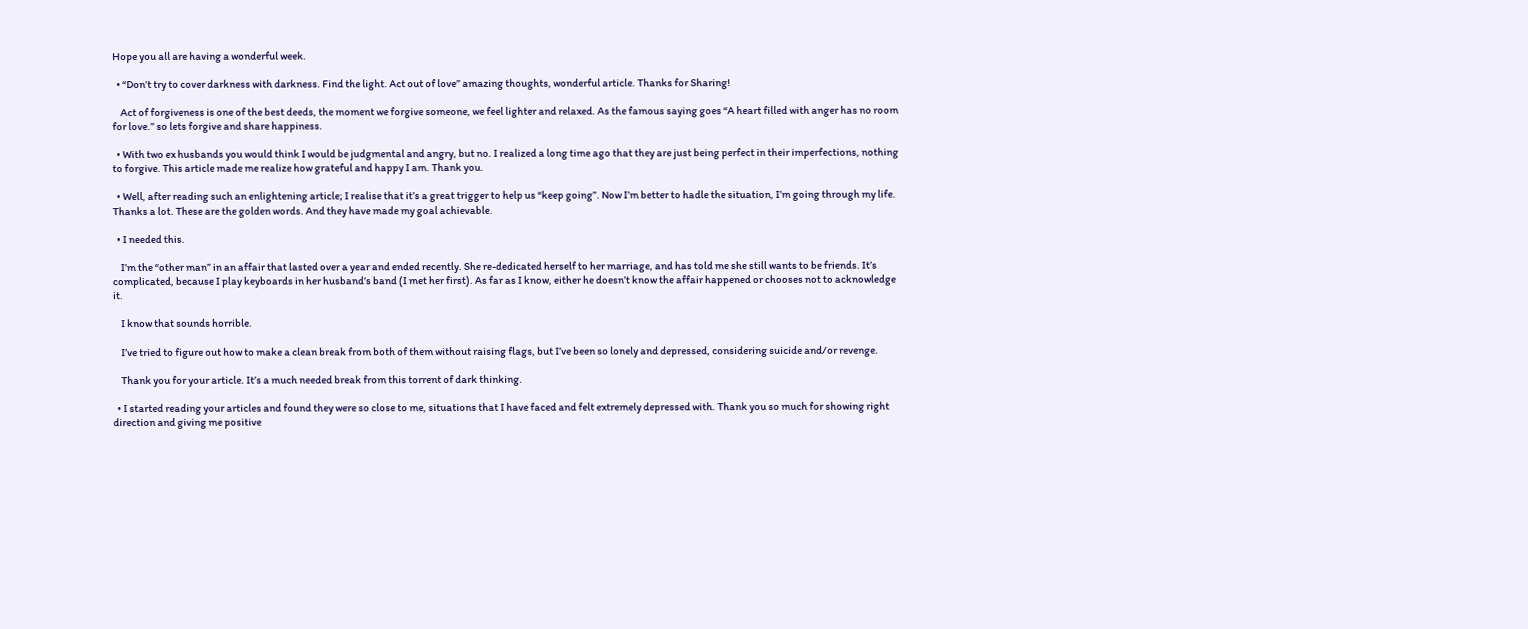Hope you all are having a wonderful week.

  • “Don’t try to cover darkness with darkness. Find the light. Act out of love” amazing thoughts, wonderful article. Thanks for Sharing!

    Act of forgiveness is one of the best deeds, the moment we forgive someone, we feel lighter and relaxed. As the famous saying goes “A heart filled with anger has no room for love.” so lets forgive and share happiness.

  • With two ex husbands you would think I would be judgmental and angry, but no. I realized a long time ago that they are just being perfect in their imperfections, nothing to forgive. This article made me realize how grateful and happy I am. Thank you.

  • Well, after reading such an enlightening article; I realise that it’s a great trigger to help us “keep going”. Now I’m better to hadle the situation, I’m going through my life. Thanks a lot. These are the golden words. And they have made my goal achievable.

  • I needed this.

    I’m the “other man” in an affair that lasted over a year and ended recently. She re-dedicated herself to her marriage, and has told me she still wants to be friends. It’s complicated, because I play keyboards in her husband’s band (I met her first). As far as I know, either he doesn’t know the affair happened or chooses not to acknowledge it.

    I know that sounds horrible.

    I’ve tried to figure out how to make a clean break from both of them without raising flags, but I’ve been so lonely and depressed, considering suicide and/or revenge.

    Thank you for your article. It’s a much needed break from this torrent of dark thinking.

  • I started reading your articles and found they were so close to me, situations that I have faced and felt extremely depressed with. Thank you so much for showing right direction and giving me positive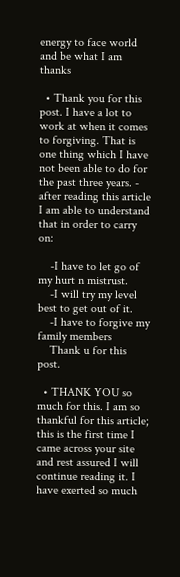energy to face world and be what I am thanks

  • Thank you for this post. I have a lot to work at when it comes to forgiving. That is one thing which I have not been able to do for the past three years. - after reading this article I am able to understand that in order to carry on:

    -I have to let go of my hurt n mistrust.
    -I will try my level best to get out of it.
    -I have to forgive my family members
    Thank u for this post.

  • THANK YOU so much for this. I am so thankful for this article; this is the first time I came across your site and rest assured I will continue reading it. I have exerted so much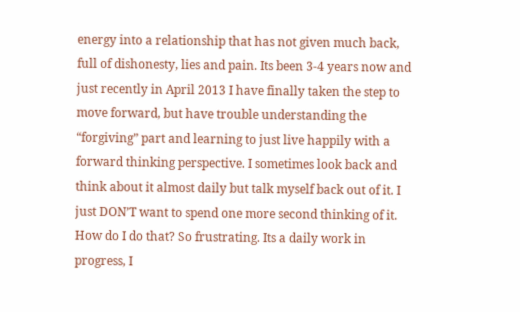energy into a relationship that has not given much back, full of dishonesty, lies and pain. Its been 3-4 years now and just recently in April 2013 I have finally taken the step to move forward, but have trouble understanding the “forgiving” part and learning to just live happily with a forward thinking perspective. I sometimes look back and think about it almost daily but talk myself back out of it. I just DON’T want to spend one more second thinking of it. How do I do that? So frustrating. Its a daily work in progress, I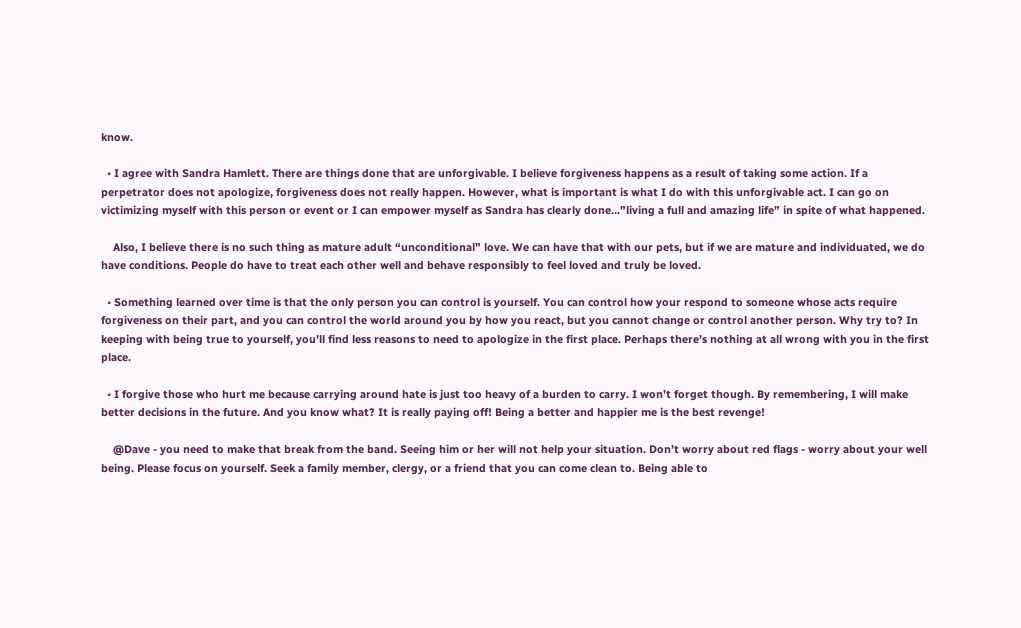know.

  • I agree with Sandra Hamlett. There are things done that are unforgivable. I believe forgiveness happens as a result of taking some action. If a perpetrator does not apologize, forgiveness does not really happen. However, what is important is what I do with this unforgivable act. I can go on victimizing myself with this person or event or I can empower myself as Sandra has clearly done…”living a full and amazing life” in spite of what happened.

    Also, I believe there is no such thing as mature adult “unconditional” love. We can have that with our pets, but if we are mature and individuated, we do have conditions. People do have to treat each other well and behave responsibly to feel loved and truly be loved.

  • Something learned over time is that the only person you can control is yourself. You can control how your respond to someone whose acts require forgiveness on their part, and you can control the world around you by how you react, but you cannot change or control another person. Why try to? In keeping with being true to yourself, you’ll find less reasons to need to apologize in the first place. Perhaps there’s nothing at all wrong with you in the first place.

  • I forgive those who hurt me because carrying around hate is just too heavy of a burden to carry. I won’t forget though. By remembering, I will make better decisions in the future. And you know what? It is really paying off! Being a better and happier me is the best revenge!

    @Dave - you need to make that break from the band. Seeing him or her will not help your situation. Don’t worry about red flags - worry about your well being. Please focus on yourself. Seek a family member, clergy, or a friend that you can come clean to. Being able to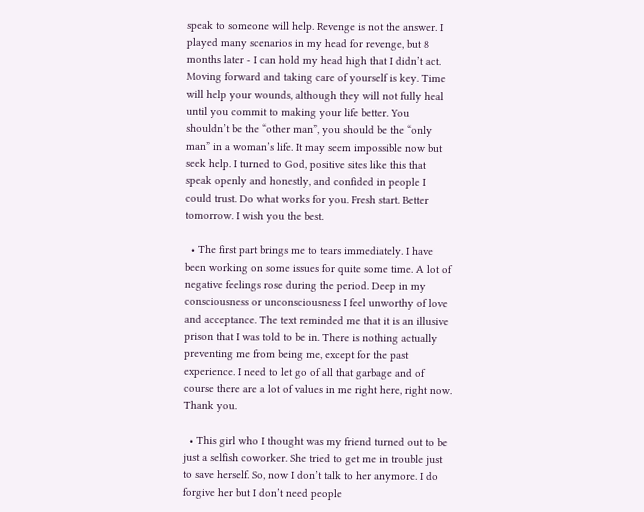speak to someone will help. Revenge is not the answer. I played many scenarios in my head for revenge, but 8 months later - I can hold my head high that I didn’t act. Moving forward and taking care of yourself is key. Time will help your wounds, although they will not fully heal until you commit to making your life better. You shouldn’t be the “other man”, you should be the “only man” in a woman’s life. It may seem impossible now but seek help. I turned to God, positive sites like this that speak openly and honestly, and confided in people I could trust. Do what works for you. Fresh start. Better tomorrow. I wish you the best.

  • The first part brings me to tears immediately. I have been working on some issues for quite some time. A lot of negative feelings rose during the period. Deep in my consciousness or unconsciousness I feel unworthy of love and acceptance. The text reminded me that it is an illusive prison that I was told to be in. There is nothing actually preventing me from being me, except for the past experience. I need to let go of all that garbage and of course there are a lot of values in me right here, right now. Thank you.

  • This girl who I thought was my friend turned out to be just a selfish coworker. She tried to get me in trouble just to save herself. So, now I don’t talk to her anymore. I do forgive her but I don’t need people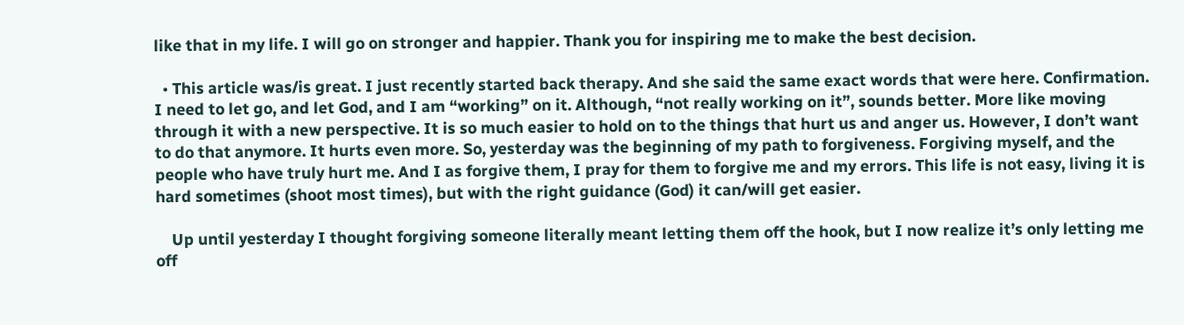like that in my life. I will go on stronger and happier. Thank you for inspiring me to make the best decision.

  • This article was/is great. I just recently started back therapy. And she said the same exact words that were here. Confirmation. I need to let go, and let God, and I am “working” on it. Although, “not really working on it”, sounds better. More like moving through it with a new perspective. It is so much easier to hold on to the things that hurt us and anger us. However, I don’t want to do that anymore. It hurts even more. So, yesterday was the beginning of my path to forgiveness. Forgiving myself, and the people who have truly hurt me. And I as forgive them, I pray for them to forgive me and my errors. This life is not easy, living it is hard sometimes (shoot most times), but with the right guidance (God) it can/will get easier.

    Up until yesterday I thought forgiving someone literally meant letting them off the hook, but I now realize it’s only letting me off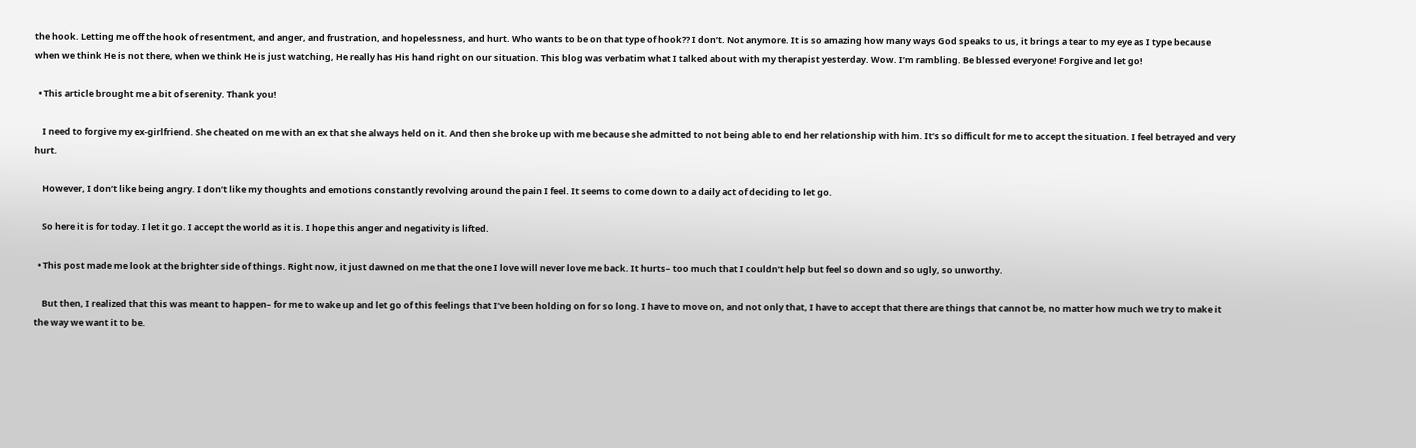the hook. Letting me off the hook of resentment, and anger, and frustration, and hopelessness, and hurt. Who wants to be on that type of hook?? I don’t. Not anymore. It is so amazing how many ways God speaks to us, it brings a tear to my eye as I type because when we think He is not there, when we think He is just watching, He really has His hand right on our situation. This blog was verbatim what I talked about with my therapist yesterday. Wow. I’m rambling. Be blessed everyone! Forgive and let go!

  • This article brought me a bit of serenity. Thank you!

    I need to forgive my ex-girlfriend. She cheated on me with an ex that she always held on it. And then she broke up with me because she admitted to not being able to end her relationship with him. It’s so difficult for me to accept the situation. I feel betrayed and very hurt.

    However, I don’t like being angry. I don’t like my thoughts and emotions constantly revolving around the pain I feel. It seems to come down to a daily act of deciding to let go.

    So here it is for today. I let it go. I accept the world as it is. I hope this anger and negativity is lifted.

  • This post made me look at the brighter side of things. Right now, it just dawned on me that the one I love will never love me back. It hurts– too much that I couldn’t help but feel so down and so ugly, so unworthy.

    But then, I realized that this was meant to happen– for me to wake up and let go of this feelings that I’ve been holding on for so long. I have to move on, and not only that, I have to accept that there are things that cannot be, no matter how much we try to make it the way we want it to be.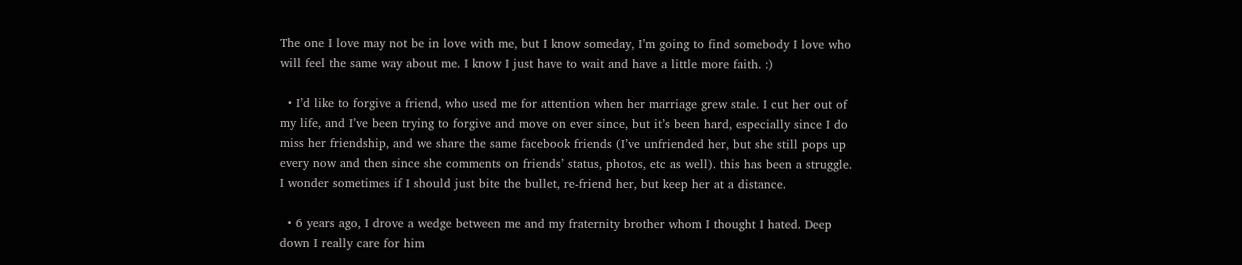The one I love may not be in love with me, but I know someday, I’m going to find somebody I love who will feel the same way about me. I know I just have to wait and have a little more faith. :)

  • I’d like to forgive a friend, who used me for attention when her marriage grew stale. I cut her out of my life, and I’ve been trying to forgive and move on ever since, but it’s been hard, especially since I do miss her friendship, and we share the same facebook friends (I’ve unfriended her, but she still pops up every now and then since she comments on friends’ status, photos, etc as well). this has been a struggle. I wonder sometimes if I should just bite the bullet, re-friend her, but keep her at a distance.

  • 6 years ago, I drove a wedge between me and my fraternity brother whom I thought I hated. Deep down I really care for him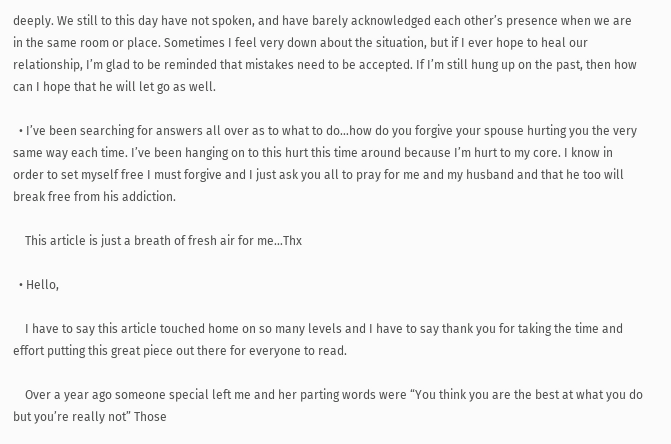deeply. We still to this day have not spoken, and have barely acknowledged each other’s presence when we are in the same room or place. Sometimes I feel very down about the situation, but if I ever hope to heal our relationship, I’m glad to be reminded that mistakes need to be accepted. If I’m still hung up on the past, then how can I hope that he will let go as well.

  • I’ve been searching for answers all over as to what to do…how do you forgive your spouse hurting you the very same way each time. I’ve been hanging on to this hurt this time around because I’m hurt to my core. I know in order to set myself free I must forgive and I just ask you all to pray for me and my husband and that he too will break free from his addiction.

    This article is just a breath of fresh air for me…Thx

  • Hello,

    I have to say this article touched home on so many levels and I have to say thank you for taking the time and effort putting this great piece out there for everyone to read.

    Over a year ago someone special left me and her parting words were “You think you are the best at what you do but you’re really not” Those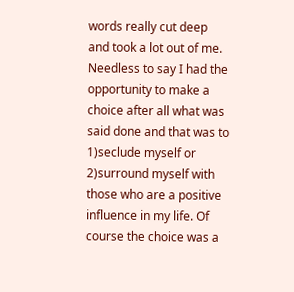words really cut deep and took a lot out of me. Needless to say I had the opportunity to make a choice after all what was said done and that was to 1)seclude myself or 2)surround myself with those who are a positive influence in my life. Of course the choice was a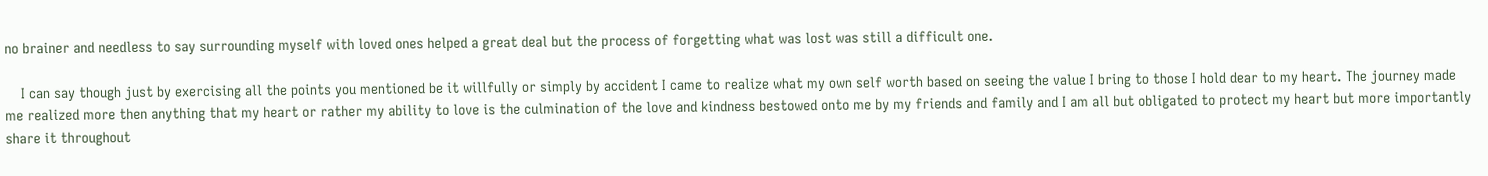no brainer and needless to say surrounding myself with loved ones helped a great deal but the process of forgetting what was lost was still a difficult one.

    I can say though just by exercising all the points you mentioned be it willfully or simply by accident I came to realize what my own self worth based on seeing the value I bring to those I hold dear to my heart. The journey made me realized more then anything that my heart or rather my ability to love is the culmination of the love and kindness bestowed onto me by my friends and family and I am all but obligated to protect my heart but more importantly share it throughout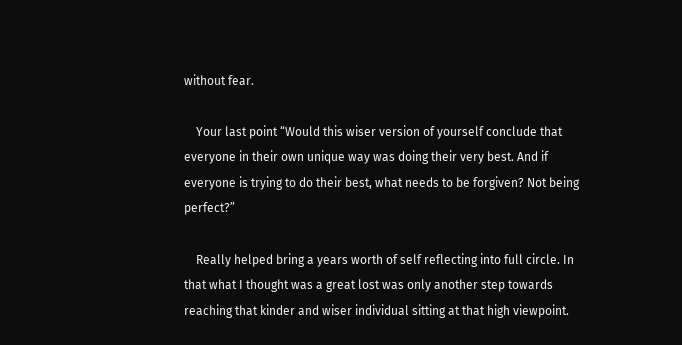without fear.

    Your last point “Would this wiser version of yourself conclude that everyone in their own unique way was doing their very best. And if everyone is trying to do their best, what needs to be forgiven? Not being perfect?”

    Really helped bring a years worth of self reflecting into full circle. In that what I thought was a great lost was only another step towards reaching that kinder and wiser individual sitting at that high viewpoint.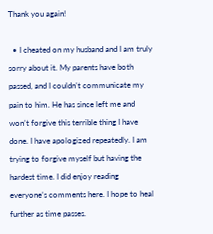Thank you again!

  • I cheated on my husband and I am truly sorry about it. My parents have both passed, and I couldn’t communicate my pain to him. He has since left me and won’t forgive this terrible thing I have done. I have apologized repeatedly. I am trying to forgive myself but having the hardest time. I did enjoy reading everyone’s comments here. I hope to heal further as time passes.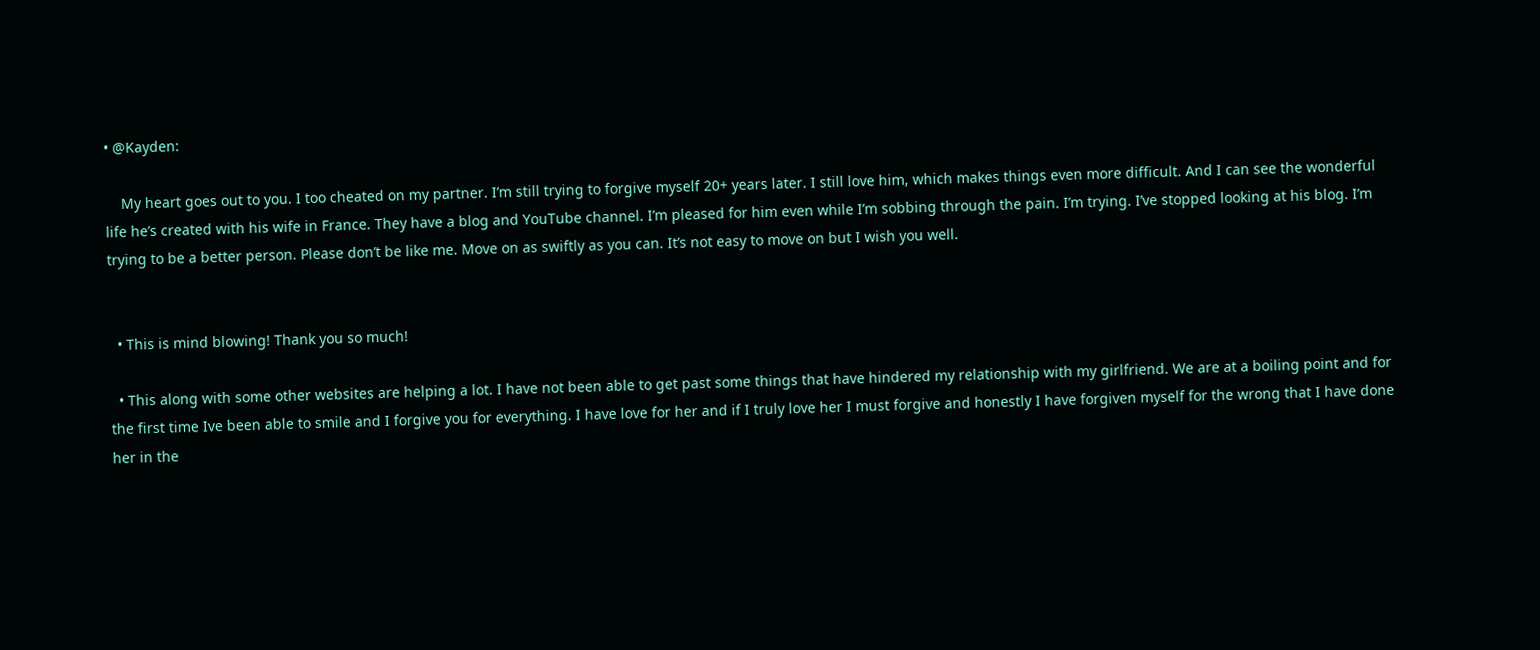• @Kayden:

    My heart goes out to you. I too cheated on my partner. I’m still trying to forgive myself 20+ years later. I still love him, which makes things even more difficult. And I can see the wonderful life he’s created with his wife in France. They have a blog and YouTube channel. I’m pleased for him even while I’m sobbing through the pain. I’m trying. I’ve stopped looking at his blog. I’m trying to be a better person. Please don’t be like me. Move on as swiftly as you can. It’s not easy to move on but I wish you well.


  • This is mind blowing! Thank you so much!

  • This along with some other websites are helping a lot. I have not been able to get past some things that have hindered my relationship with my girlfriend. We are at a boiling point and for the first time Ive been able to smile and I forgive you for everything. I have love for her and if I truly love her I must forgive and honestly I have forgiven myself for the wrong that I have done her in the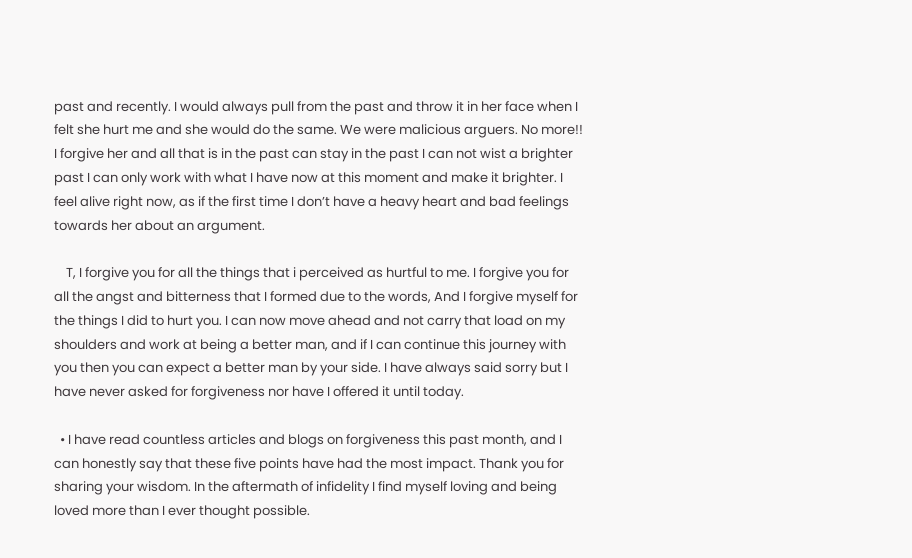past and recently. I would always pull from the past and throw it in her face when I felt she hurt me and she would do the same. We were malicious arguers. No more!! I forgive her and all that is in the past can stay in the past I can not wist a brighter past I can only work with what I have now at this moment and make it brighter. I feel alive right now, as if the first time I don’t have a heavy heart and bad feelings towards her about an argument.

    T, I forgive you for all the things that i perceived as hurtful to me. I forgive you for all the angst and bitterness that I formed due to the words, And I forgive myself for the things I did to hurt you. I can now move ahead and not carry that load on my shoulders and work at being a better man, and if I can continue this journey with you then you can expect a better man by your side. I have always said sorry but I have never asked for forgiveness nor have I offered it until today.

  • I have read countless articles and blogs on forgiveness this past month, and I can honestly say that these five points have had the most impact. Thank you for sharing your wisdom. In the aftermath of infidelity I find myself loving and being loved more than I ever thought possible.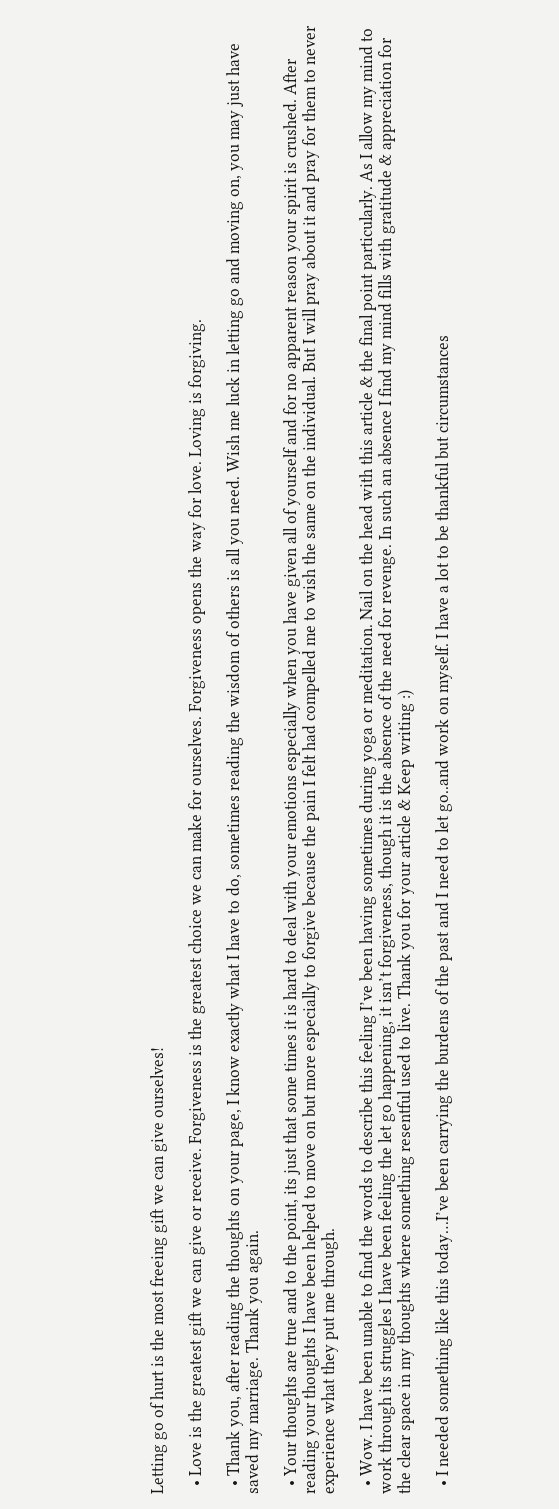Letting go of hurt is the most freeing gift we can give ourselves!

  • Love is the greatest gift we can give or receive. Forgiveness is the greatest choice we can make for ourselves. Forgiveness opens the way for love. Loving is forgiving.

  • Thank you, after reading the thoughts on your page, I know exactly what I have to do, sometimes reading the wisdom of others is all you need. Wish me luck in letting go and moving on, you may just have saved my marriage. Thank you again.

  • Your thoughts are true and to the point, its just that some times it is hard to deal with your emotions especially when you have given all of yourself and for no apparent reason your spirit is crushed. After reading your thoughts I have been helped to move on but more especially to forgive because the pain I felt had compelled me to wish the same on the individual. But I will pray about it and pray for them to never experience what they put me through.

  • Wow. I have been unable to find the words to describe this feeling I’ve been having sometimes during yoga or meditation. Nail on the head with this article & the final point particularly. As I allow my mind to work through its struggles I have been feeling the let go happening, it isn’t forgiveness, though it is the absence of the need for revenge. In such an absence I find my mind fills with gratitude & appreciation for the clear space in my thoughts where something resentful used to live. Thank you for your article & Keep writing :)

  • I needed something like this today…I’ve been carrying the burdens of the past and I need to let go..and work on myself. I have a lot to be thankful but circumstances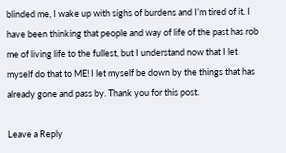blinded me, I wake up with sighs of burdens and I’m tired of it. I have been thinking that people and way of life of the past has rob me of living life to the fullest, but I understand now that I let myself do that to ME! I let myself be down by the things that has already gone and pass by. Thank you for this post.

Leave a Reply